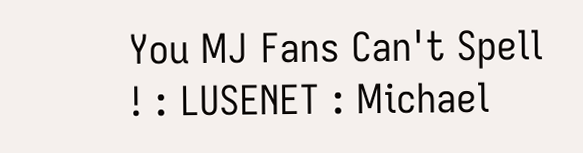You MJ Fans Can't Spell ! : LUSENET : Michael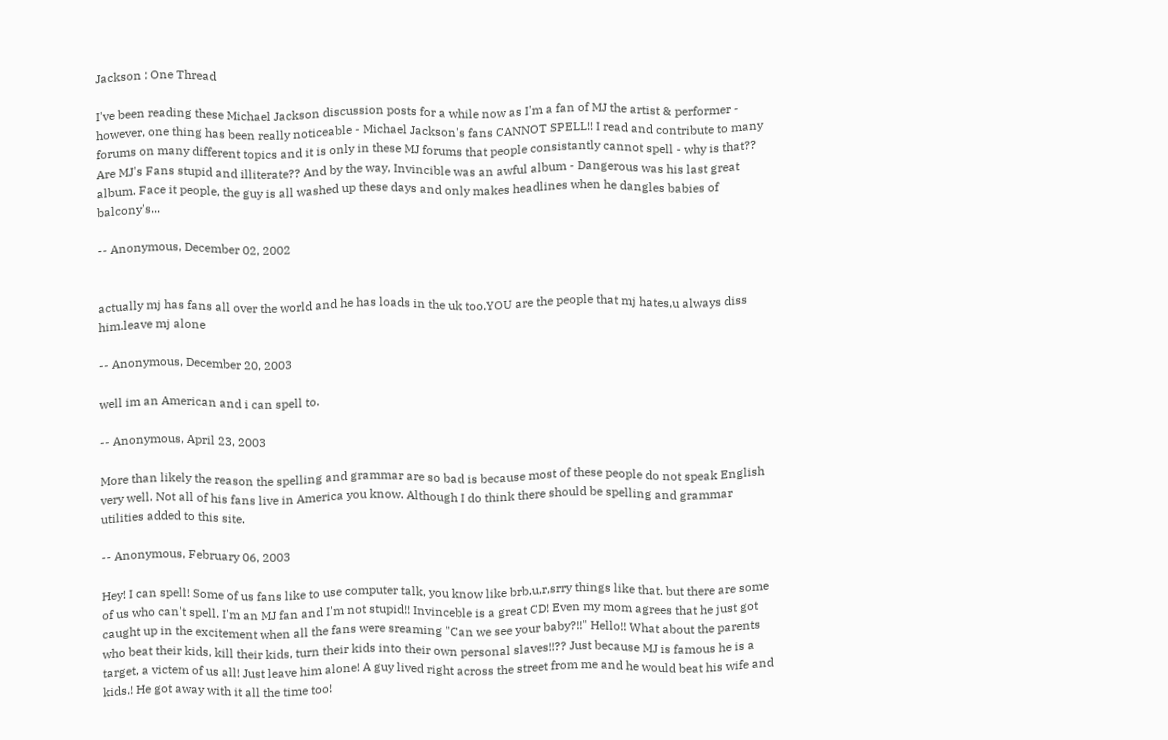Jackson : One Thread

I've been reading these Michael Jackson discussion posts for a while now as I'm a fan of MJ the artist & performer - however, one thing has been really noticeable - Michael Jackson's fans CANNOT SPELL!! I read and contribute to many forums on many different topics and it is only in these MJ forums that people consistantly cannot spell - why is that?? Are MJ's Fans stupid and illiterate?? And by the way, Invincible was an awful album - Dangerous was his last great album. Face it people, the guy is all washed up these days and only makes headlines when he dangles babies of balcony's...

-- Anonymous, December 02, 2002


actually mj has fans all over the world and he has loads in the uk too.YOU are the people that mj hates,u always diss him.leave mj alone

-- Anonymous, December 20, 2003

well im an American and i can spell to.

-- Anonymous, April 23, 2003

More than likely the reason the spelling and grammar are so bad is because most of these people do not speak English very well. Not all of his fans live in America you know. Although I do think there should be spelling and grammar utilities added to this site.

-- Anonymous, February 06, 2003

Hey! I can spell! Some of us fans like to use computer talk, you know like brb,u,r,srry things like that. but there are some of us who can't spell. I'm an MJ fan and I'm not stupid!! Invinceble is a great CD! Even my mom agrees that he just got caught up in the excitement when all the fans were sreaming "Can we see your baby?!!" Hello!! What about the parents who beat their kids, kill their kids, turn their kids into their own personal slaves!!?? Just because MJ is famous he is a target, a victem of us all! Just leave him alone! A guy lived right across the street from me and he would beat his wife and kids.! He got away with it all the time too!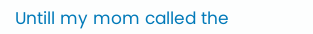Untill my mom called the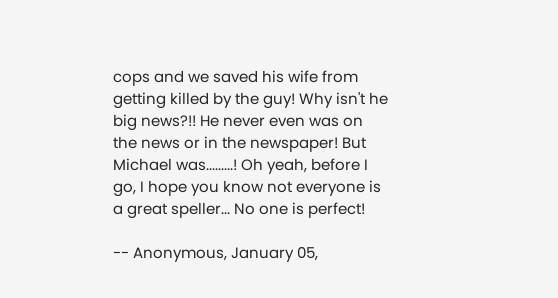cops and we saved his wife from getting killed by the guy! Why isn't he big news?!! He never even was on the news or in the newspaper! But Michael was.........! Oh yeah, before I go, I hope you know not everyone is a great speller... No one is perfect!

-- Anonymous, January 05,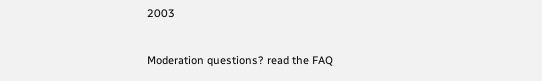2003

Moderation questions? read the FAQ